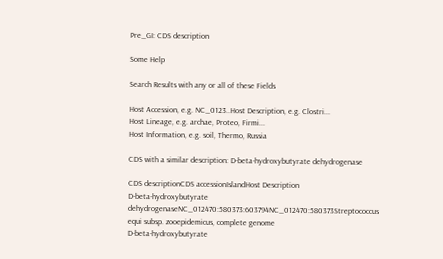Pre_GI: CDS description

Some Help

Search Results with any or all of these Fields

Host Accession, e.g. NC_0123..Host Description, e.g. Clostri...
Host Lineage, e.g. archae, Proteo, Firmi...
Host Information, e.g. soil, Thermo, Russia

CDS with a similar description: D-beta-hydroxybutyrate dehydrogenase

CDS descriptionCDS accessionIslandHost Description
D-beta-hydroxybutyrate dehydrogenaseNC_012470:580373:603794NC_012470:580373Streptococcus equi subsp. zooepidemicus, complete genome
D-beta-hydroxybutyrate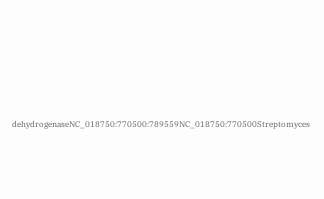dehydrogenaseNC_018750:770500:789559NC_018750:770500Streptomyces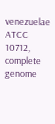venezuelae ATCC 10712, complete genome